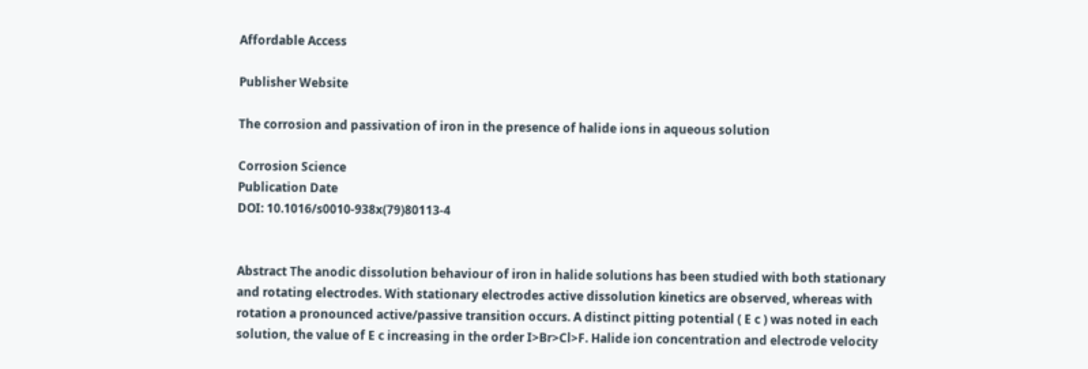Affordable Access

Publisher Website

The corrosion and passivation of iron in the presence of halide ions in aqueous solution

Corrosion Science
Publication Date
DOI: 10.1016/s0010-938x(79)80113-4


Abstract The anodic dissolution behaviour of iron in halide solutions has been studied with both stationary and rotating electrodes. With stationary electrodes active dissolution kinetics are observed, whereas with rotation a pronounced active/passive transition occurs. A distinct pitting potential ( E c ) was noted in each solution, the value of E c increasing in the order I>Br>Cl>F. Halide ion concentration and electrode velocity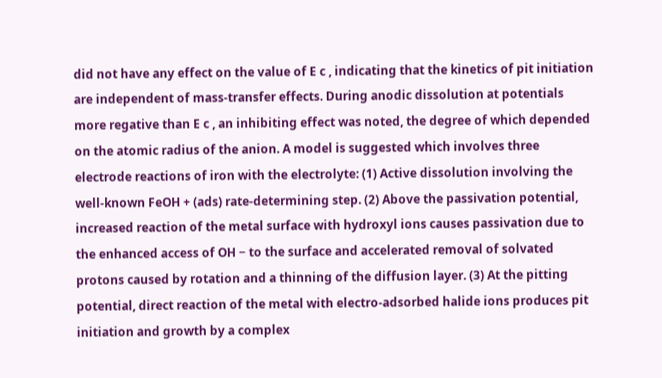did not have any effect on the value of E c , indicating that the kinetics of pit initiation are independent of mass-transfer effects. During anodic dissolution at potentials more regative than E c , an inhibiting effect was noted, the degree of which depended on the atomic radius of the anion. A model is suggested which involves three electrode reactions of iron with the electrolyte: (1) Active dissolution involving the well-known FeOH + (ads) rate-determining step. (2) Above the passivation potential, increased reaction of the metal surface with hydroxyl ions causes passivation due to the enhanced access of OH − to the surface and accelerated removal of solvated protons caused by rotation and a thinning of the diffusion layer. (3) At the pitting potential, direct reaction of the metal with electro-adsorbed halide ions produces pit initiation and growth by a complex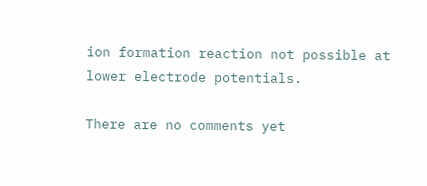ion formation reaction not possible at lower electrode potentials.

There are no comments yet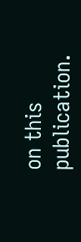on this publication.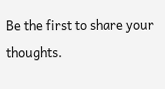Be the first to share your thoughts.